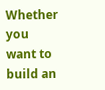Whether you want to build an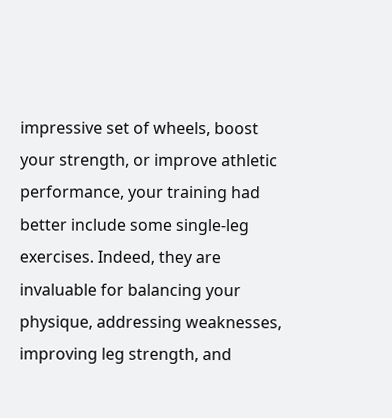impressive set of wheels, boost your strength, or improve athletic performance, your training had better include some single-leg exercises. Indeed, they are invaluable for balancing your physique, addressing weaknesses, improving leg strength, and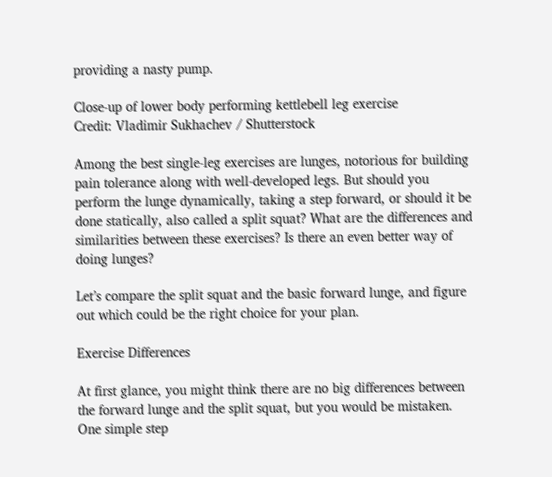providing a nasty pump.

Close-up of lower body performing kettlebell leg exercise
Credit: Vladimir Sukhachev / Shutterstock

Among the best single-leg exercises are lunges, notorious for building pain tolerance along with well-developed legs. But should you perform the lunge dynamically, taking a step forward, or should it be done statically, also called a split squat? What are the differences and similarities between these exercises? Is there an even better way of doing lunges?

Let’s compare the split squat and the basic forward lunge, and figure out which could be the right choice for your plan.

Exercise Differences

At first glance, you might think there are no big differences between the forward lunge and the split squat, but you would be mistaken. One simple step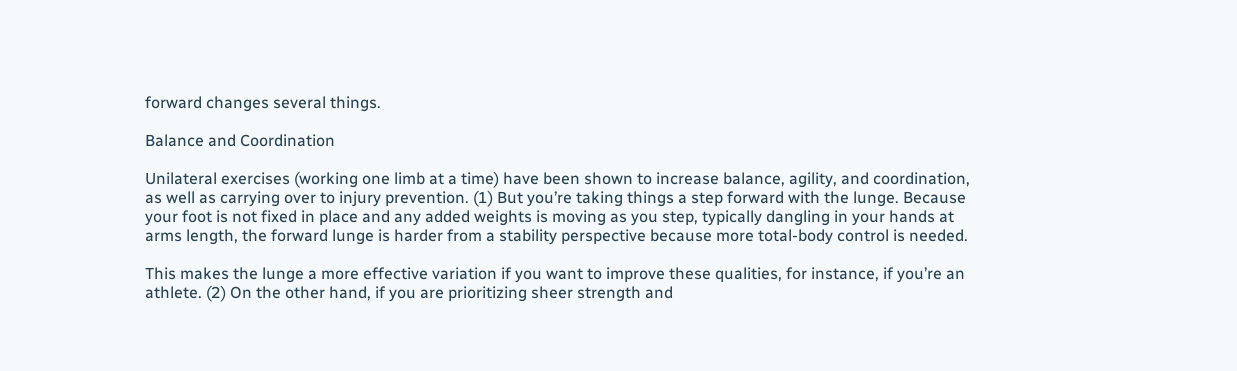forward changes several things.

Balance and Coordination

Unilateral exercises (working one limb at a time) have been shown to increase balance, agility, and coordination, as well as carrying over to injury prevention. (1) But you’re taking things a step forward with the lunge. Because your foot is not fixed in place and any added weights is moving as you step, typically dangling in your hands at arms length, the forward lunge is harder from a stability perspective because more total-body control is needed.

This makes the lunge a more effective variation if you want to improve these qualities, for instance, if you’re an athlete. (2) On the other hand, if you are prioritizing sheer strength and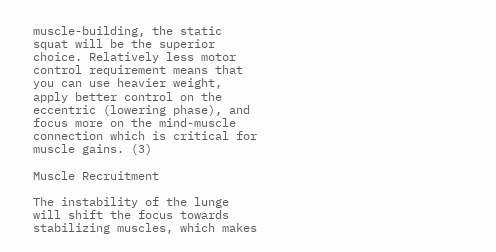muscle-building, the static squat will be the superior choice. Relatively less motor control requirement means that you can use heavier weight, apply better control on the eccentric (lowering phase), and focus more on the mind-muscle connection which is critical for muscle gains. (3)

Muscle Recruitment

The instability of the lunge will shift the focus towards stabilizing muscles, which makes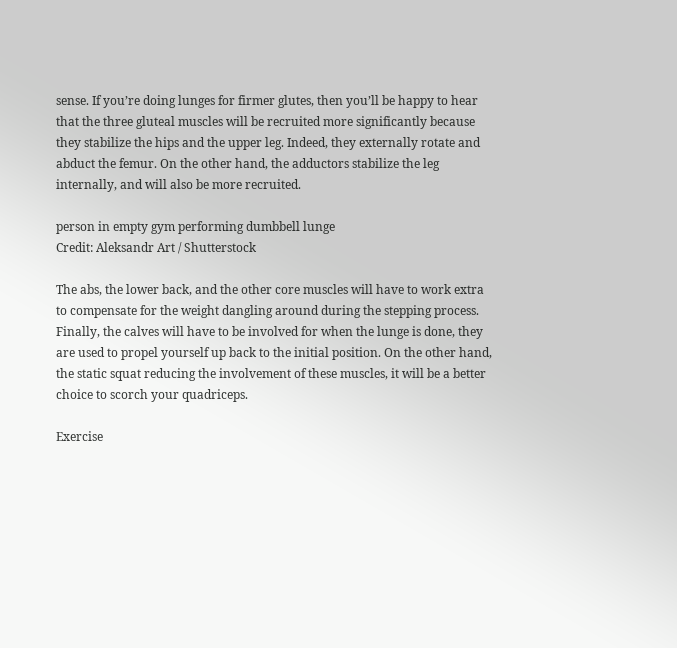sense. If you’re doing lunges for firmer glutes, then you’ll be happy to hear that the three gluteal muscles will be recruited more significantly because they stabilize the hips and the upper leg. Indeed, they externally rotate and abduct the femur. On the other hand, the adductors stabilize the leg internally, and will also be more recruited.

person in empty gym performing dumbbell lunge
Credit: Aleksandr Art / Shutterstock

The abs, the lower back, and the other core muscles will have to work extra to compensate for the weight dangling around during the stepping process. Finally, the calves will have to be involved for when the lunge is done, they are used to propel yourself up back to the initial position. On the other hand, the static squat reducing the involvement of these muscles, it will be a better choice to scorch your quadriceps.

Exercise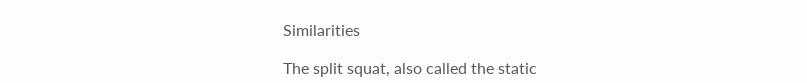Similarities

The split squat, also called the static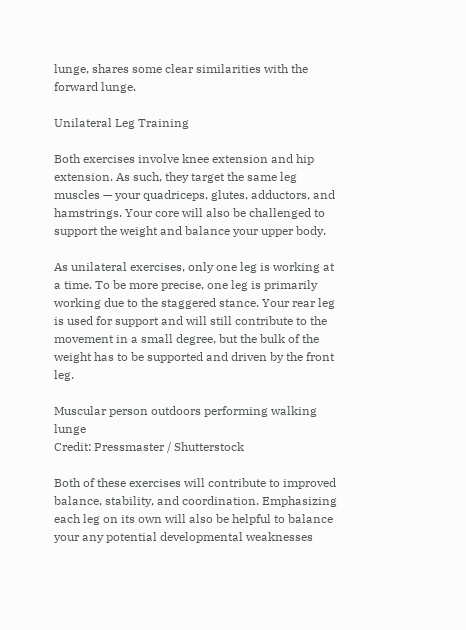lunge, shares some clear similarities with the forward lunge.

Unilateral Leg Training

Both exercises involve knee extension and hip extension. As such, they target the same leg muscles — your quadriceps, glutes, adductors, and hamstrings. Your core will also be challenged to support the weight and balance your upper body.

As unilateral exercises, only one leg is working at a time. To be more precise, one leg is primarily working due to the staggered stance. Your rear leg is used for support and will still contribute to the movement in a small degree, but the bulk of the weight has to be supported and driven by the front leg.

Muscular person outdoors performing walking lunge
Credit: Pressmaster / Shutterstock

Both of these exercises will contribute to improved balance, stability, and coordination. Emphasizing each leg on its own will also be helpful to balance your any potential developmental weaknesses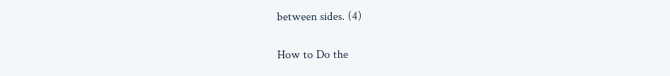between sides. (4)

How to Do the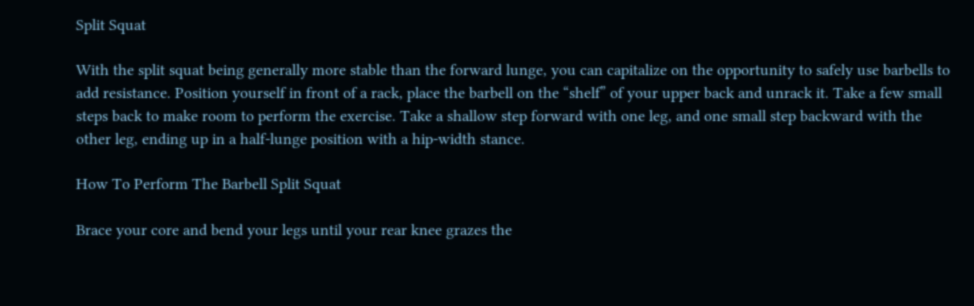Split Squat

With the split squat being generally more stable than the forward lunge, you can capitalize on the opportunity to safely use barbells to add resistance. Position yourself in front of a rack, place the barbell on the “shelf” of your upper back and unrack it. Take a few small steps back to make room to perform the exercise. Take a shallow step forward with one leg, and one small step backward with the other leg, ending up in a half-lunge position with a hip-width stance.

How To Perform The Barbell Split Squat

Brace your core and bend your legs until your rear knee grazes the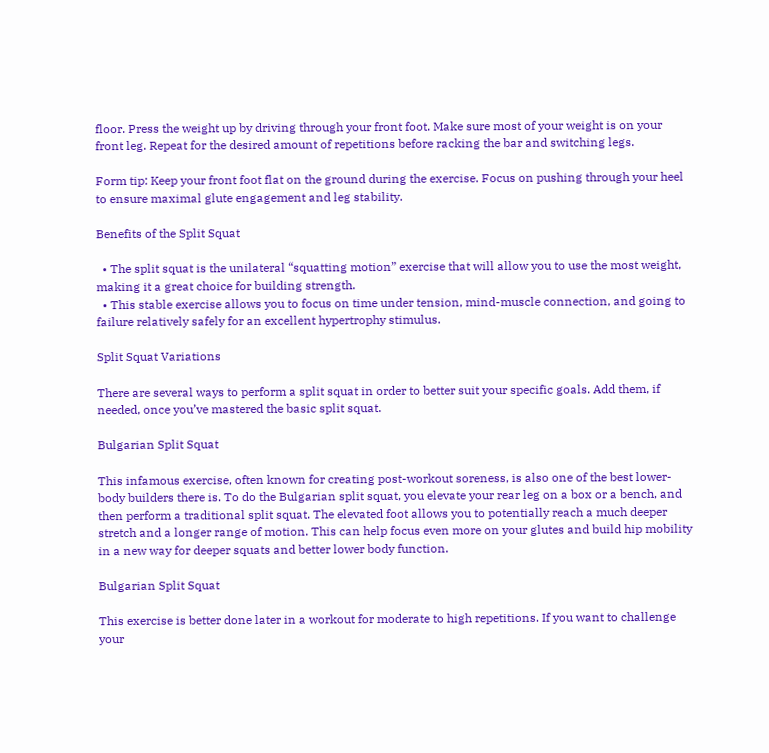floor. Press the weight up by driving through your front foot. Make sure most of your weight is on your front leg. Repeat for the desired amount of repetitions before racking the bar and switching legs.

Form tip: Keep your front foot flat on the ground during the exercise. Focus on pushing through your heel to ensure maximal glute engagement and leg stability.

Benefits of the Split Squat

  • The split squat is the unilateral “squatting motion” exercise that will allow you to use the most weight, making it a great choice for building strength.
  • This stable exercise allows you to focus on time under tension, mind-muscle connection, and going to failure relatively safely for an excellent hypertrophy stimulus.

Split Squat Variations

There are several ways to perform a split squat in order to better suit your specific goals. Add them, if needed, once you’ve mastered the basic split squat.

Bulgarian Split Squat

This infamous exercise, often known for creating post-workout soreness, is also one of the best lower-body builders there is. To do the Bulgarian split squat, you elevate your rear leg on a box or a bench, and then perform a traditional split squat. The elevated foot allows you to potentially reach a much deeper stretch and a longer range of motion. This can help focus even more on your glutes and build hip mobility in a new way for deeper squats and better lower body function.

Bulgarian Split Squat

This exercise is better done later in a workout for moderate to high repetitions. If you want to challenge your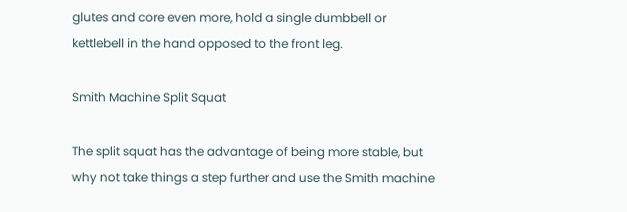glutes and core even more, hold a single dumbbell or kettlebell in the hand opposed to the front leg.

Smith Machine Split Squat

The split squat has the advantage of being more stable, but why not take things a step further and use the Smith machine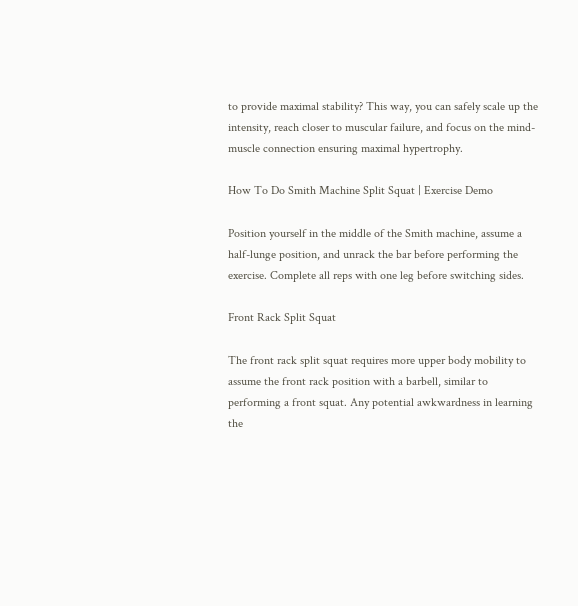to provide maximal stability? This way, you can safely scale up the intensity, reach closer to muscular failure, and focus on the mind-muscle connection ensuring maximal hypertrophy.

How To Do Smith Machine Split Squat | Exercise Demo

Position yourself in the middle of the Smith machine, assume a half-lunge position, and unrack the bar before performing the exercise. Complete all reps with one leg before switching sides.

Front Rack Split Squat

The front rack split squat requires more upper body mobility to assume the front rack position with a barbell, similar to performing a front squat. Any potential awkwardness in learning the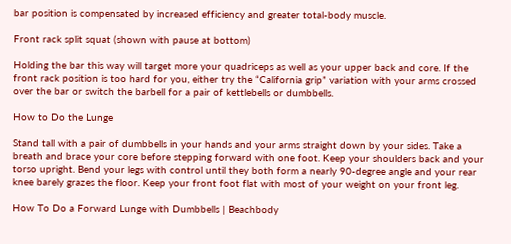bar position is compensated by increased efficiency and greater total-body muscle.

Front rack split squat (shown with pause at bottom)

Holding the bar this way will target more your quadriceps as well as your upper back and core. If the front rack position is too hard for you, either try the “California grip” variation with your arms crossed over the bar or switch the barbell for a pair of kettlebells or dumbbells.

How to Do the Lunge

Stand tall with a pair of dumbbells in your hands and your arms straight down by your sides. Take a breath and brace your core before stepping forward with one foot. Keep your shoulders back and your torso upright. Bend your legs with control until they both form a nearly 90-degree angle and your rear knee barely grazes the floor. Keep your front foot flat with most of your weight on your front leg.

How To Do a Forward Lunge with Dumbbells | Beachbody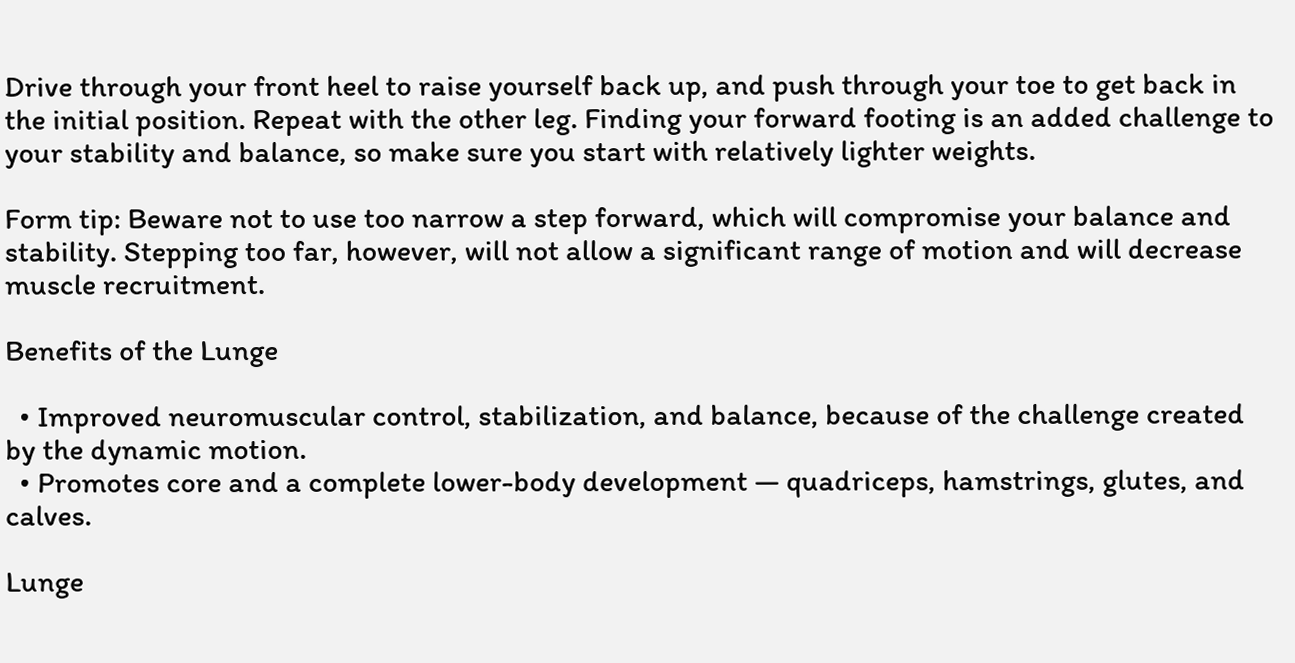Drive through your front heel to raise yourself back up, and push through your toe to get back in the initial position. Repeat with the other leg. Finding your forward footing is an added challenge to your stability and balance, so make sure you start with relatively lighter weights.

Form tip: Beware not to use too narrow a step forward, which will compromise your balance and stability. Stepping too far, however, will not allow a significant range of motion and will decrease muscle recruitment.

Benefits of the Lunge

  • Improved neuromuscular control, stabilization, and balance, because of the challenge created by the dynamic motion.
  • Promotes core and a complete lower-body development — quadriceps, hamstrings, glutes, and calves.

Lunge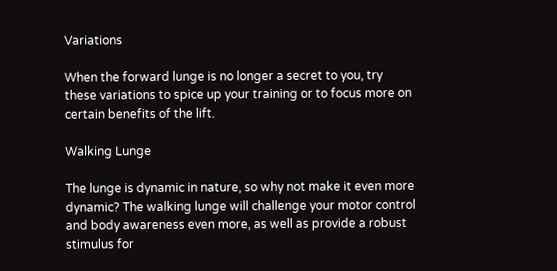Variations

When the forward lunge is no longer a secret to you, try these variations to spice up your training or to focus more on certain benefits of the lift.

Walking Lunge

The lunge is dynamic in nature, so why not make it even more dynamic? The walking lunge will challenge your motor control and body awareness even more, as well as provide a robust stimulus for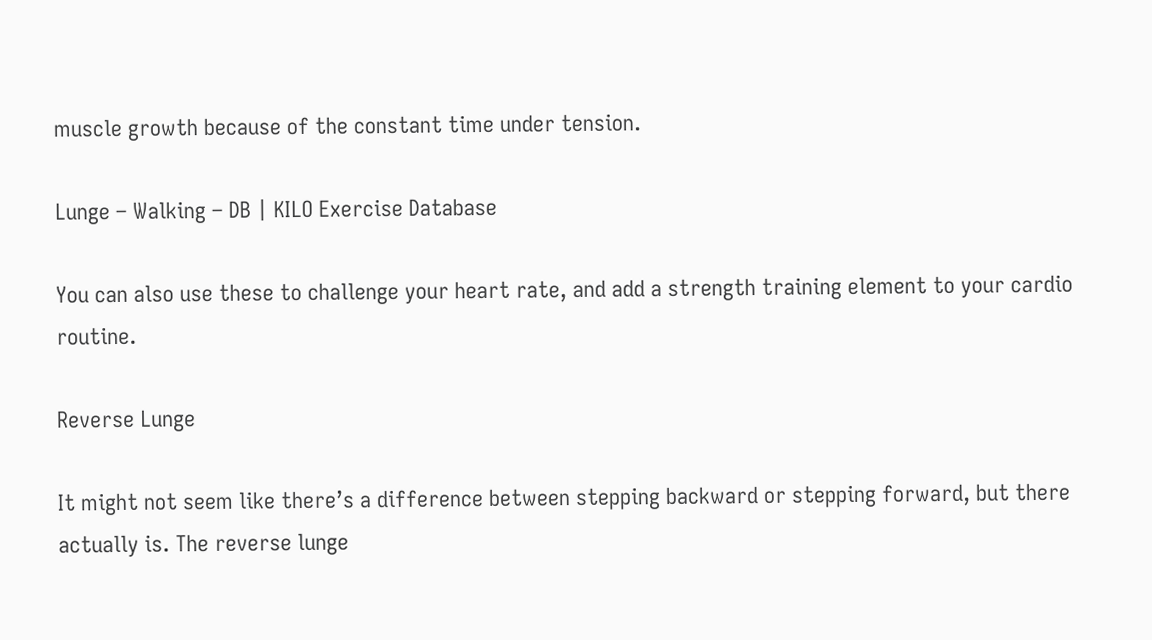muscle growth because of the constant time under tension.

Lunge – Walking – DB | KILO Exercise Database

You can also use these to challenge your heart rate, and add a strength training element to your cardio routine.

Reverse Lunge

It might not seem like there’s a difference between stepping backward or stepping forward, but there actually is. The reverse lunge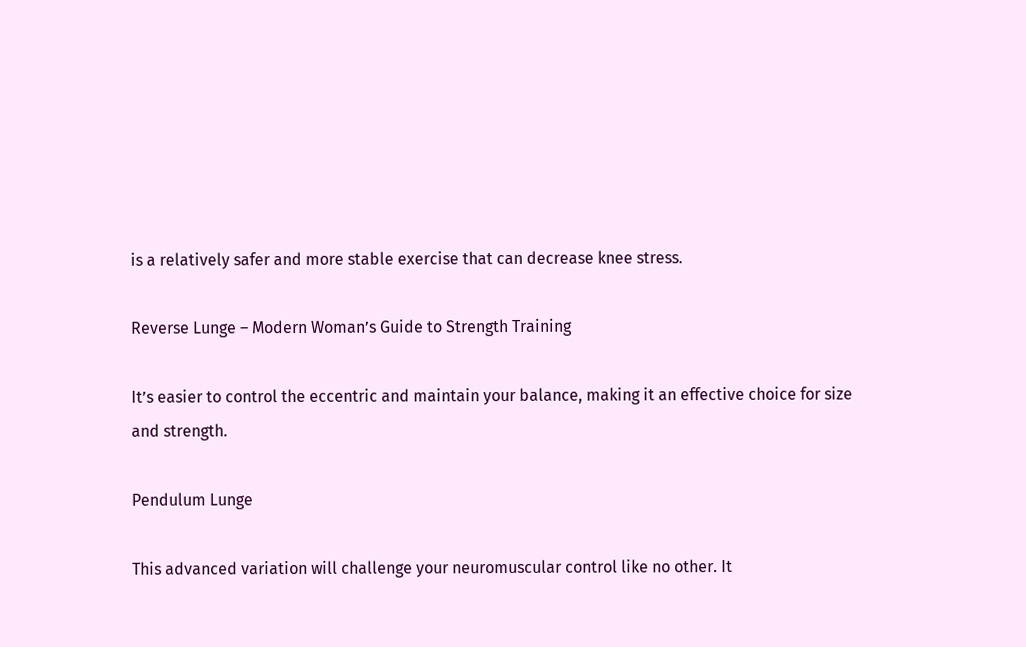is a relatively safer and more stable exercise that can decrease knee stress.

Reverse Lunge – Modern Woman’s Guide to Strength Training

It’s easier to control the eccentric and maintain your balance, making it an effective choice for size and strength.

Pendulum Lunge

This advanced variation will challenge your neuromuscular control like no other. It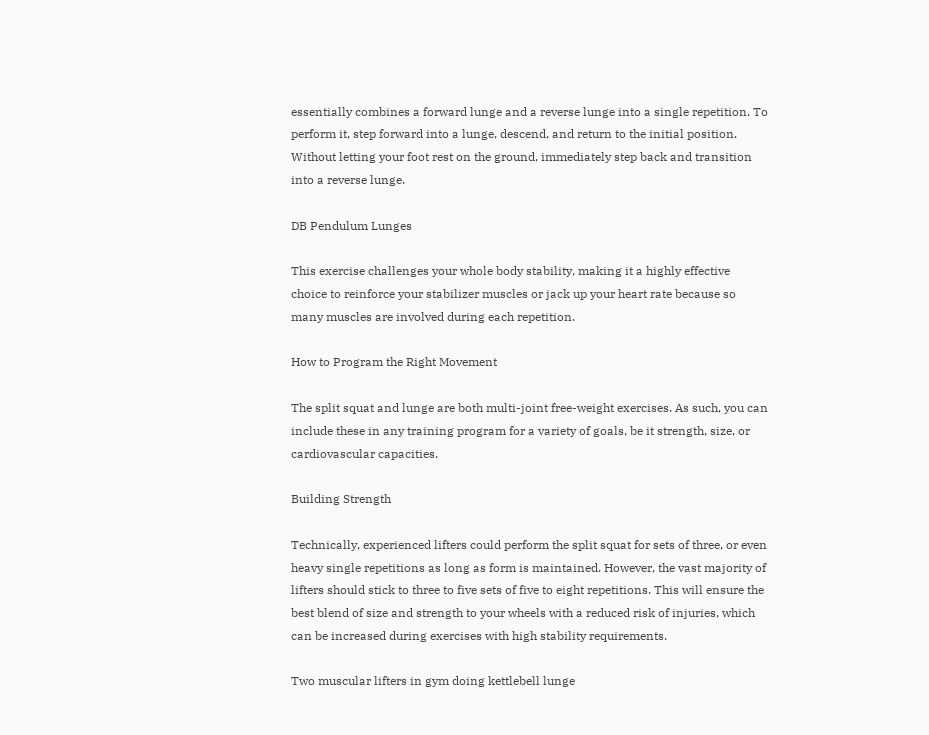essentially combines a forward lunge and a reverse lunge into a single repetition. To perform it, step forward into a lunge, descend, and return to the initial position. Without letting your foot rest on the ground, immediately step back and transition into a reverse lunge.

DB Pendulum Lunges

This exercise challenges your whole body stability, making it a highly effective choice to reinforce your stabilizer muscles or jack up your heart rate because so many muscles are involved during each repetition.

How to Program the Right Movement

The split squat and lunge are both multi-joint free-weight exercises. As such, you can include these in any training program for a variety of goals, be it strength, size, or cardiovascular capacities.

Building Strength

Technically, experienced lifters could perform the split squat for sets of three, or even heavy single repetitions as long as form is maintained. However, the vast majority of lifters should stick to three to five sets of five to eight repetitions. This will ensure the best blend of size and strength to your wheels with a reduced risk of injuries, which can be increased during exercises with high stability requirements.

Two muscular lifters in gym doing kettlebell lunge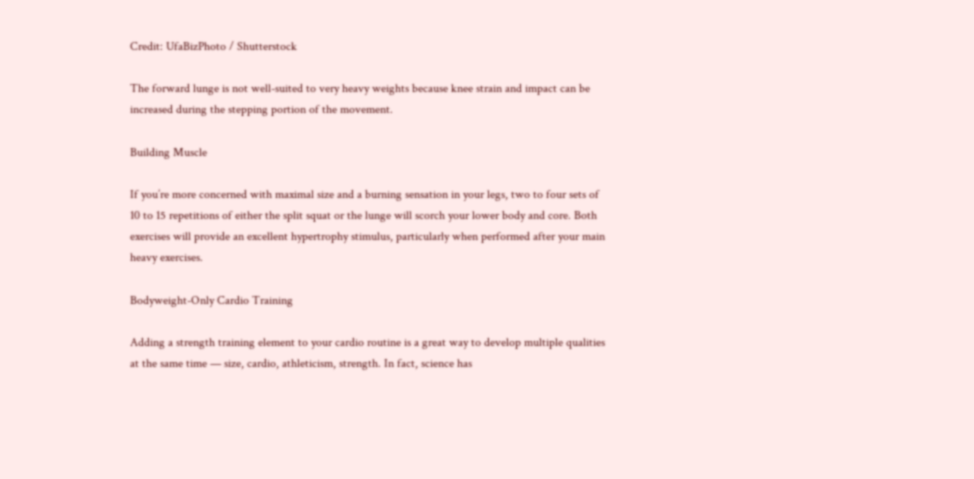Credit: UfaBizPhoto / Shutterstock

The forward lunge is not well-suited to very heavy weights because knee strain and impact can be increased during the stepping portion of the movement.

Building Muscle

If you’re more concerned with maximal size and a burning sensation in your legs, two to four sets of 10 to 15 repetitions of either the split squat or the lunge will scorch your lower body and core. Both exercises will provide an excellent hypertrophy stimulus, particularly when performed after your main heavy exercises.

Bodyweight-Only Cardio Training

Adding a strength training element to your cardio routine is a great way to develop multiple qualities at the same time — size, cardio, athleticism, strength. In fact, science has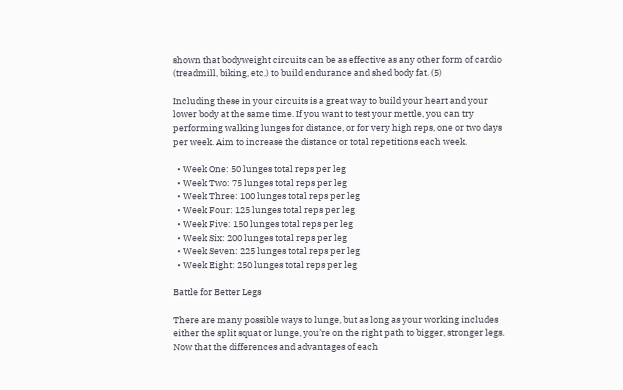shown that bodyweight circuits can be as effective as any other form of cardio (treadmill, biking, etc.) to build endurance and shed body fat. (5)

Including these in your circuits is a great way to build your heart and your lower body at the same time. If you want to test your mettle, you can try performing walking lunges for distance, or for very high reps, one or two days per week. Aim to increase the distance or total repetitions each week.

  • Week One: 50 lunges total reps per leg
  • Week Two: 75 lunges total reps per leg
  • Week Three: 100 lunges total reps per leg
  • Week Four: 125 lunges total reps per leg
  • Week Five: 150 lunges total reps per leg
  • Week Six: 200 lunges total reps per leg
  • Week Seven: 225 lunges total reps per leg
  • Week Eight: 250 lunges total reps per leg

Battle for Better Legs

There are many possible ways to lunge, but as long as your working includes either the split squat or lunge, you’re on the right path to bigger, stronger legs. Now that the differences and advantages of each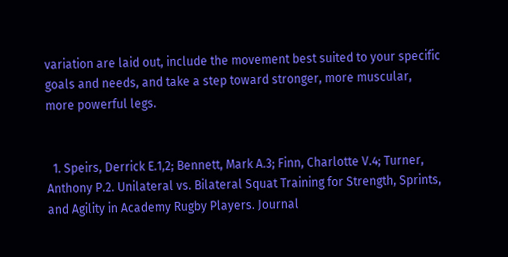variation are laid out, include the movement best suited to your specific goals and needs, and take a step toward stronger, more muscular, more powerful legs.


  1. Speirs, Derrick E.1,2; Bennett, Mark A.3; Finn, Charlotte V.4; Turner, Anthony P.2. Unilateral vs. Bilateral Squat Training for Strength, Sprints, and Agility in Academy Rugby Players. Journal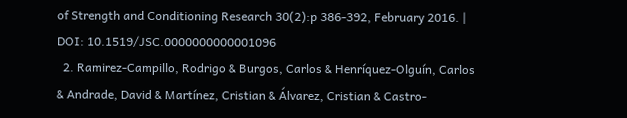of Strength and Conditioning Research 30(2):p 386-392, February 2016. | DOI: 10.1519/JSC.0000000000001096
  2. Ramirez-Campillo, Rodrigo & Burgos, Carlos & Henríquez-Olguín, Carlos & Andrade, David & Martínez, Cristian & Álvarez, Cristian & Castro-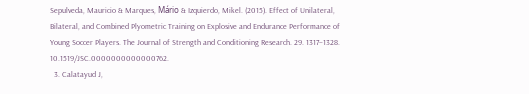Sepulveda, Mauricio & Marques, Mário & Izquierdo, Mikel. (2015). Effect of Unilateral, Bilateral, and Combined Plyometric Training on Explosive and Endurance Performance of Young Soccer Players. The Journal of Strength and Conditioning Research. 29. 1317–1328. 10.1519/JSC.0000000000000762.
  3. Calatayud J,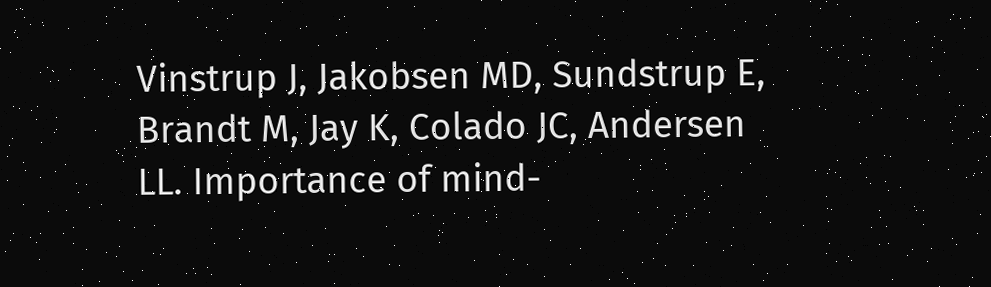Vinstrup J, Jakobsen MD, Sundstrup E, Brandt M, Jay K, Colado JC, Andersen LL. Importance of mind-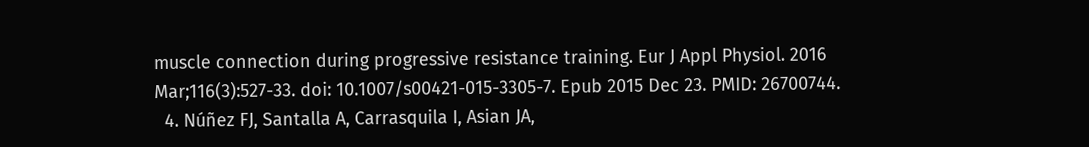muscle connection during progressive resistance training. Eur J Appl Physiol. 2016 Mar;116(3):527-33. doi: 10.1007/s00421-015-3305-7. Epub 2015 Dec 23. PMID: 26700744.
  4. Núñez FJ, Santalla A, Carrasquila I, Asian JA,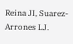Reina JI, Suarez-Arrones LJ.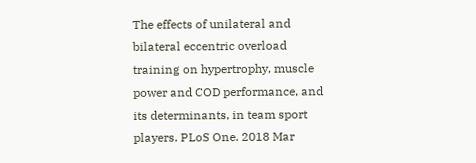The effects of unilateral and bilateral eccentric overload training on hypertrophy, muscle power and COD performance, and its determinants, in team sport players. PLoS One. 2018 Mar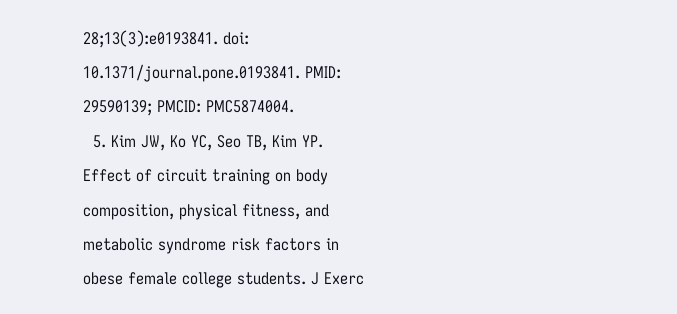28;13(3):e0193841. doi: 10.1371/journal.pone.0193841. PMID: 29590139; PMCID: PMC5874004.
  5. Kim JW, Ko YC, Seo TB, Kim YP. Effect of circuit training on body composition, physical fitness, and metabolic syndrome risk factors in obese female college students. J Exerc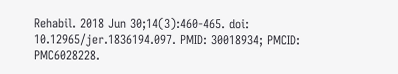Rehabil. 2018 Jun 30;14(3):460-465. doi: 10.12965/jer.1836194.097. PMID: 30018934; PMCID: PMC6028228.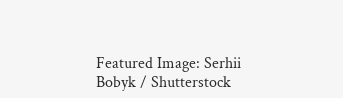Featured Image: Serhii Bobyk / Shutterstock